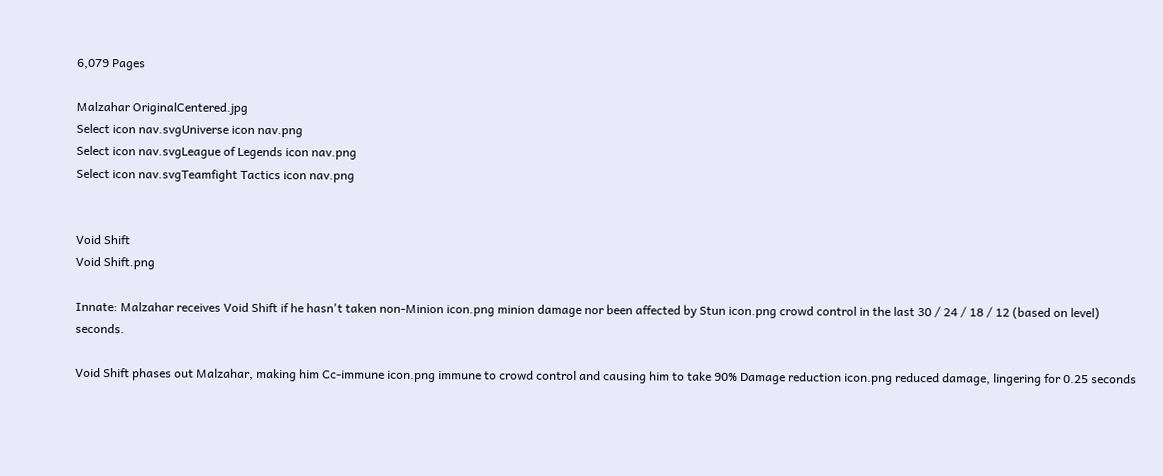6,079 Pages

Malzahar OriginalCentered.jpg
Select icon nav.svgUniverse icon nav.png
Select icon nav.svgLeague of Legends icon nav.png
Select icon nav.svgTeamfight Tactics icon nav.png


Void Shift
Void Shift.png

Innate: Malzahar receives Void Shift if he hasn't taken non-Minion icon.png minion damage nor been affected by Stun icon.png crowd control in the last 30 / 24 / 18 / 12 (based on level) seconds.

Void Shift phases out Malzahar, making him Cc-immune icon.png immune to crowd control and causing him to take 90% Damage reduction icon.png reduced damage, lingering for 0.25 seconds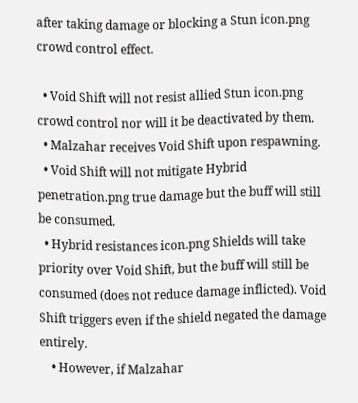after taking damage or blocking a Stun icon.png crowd control effect.

  • Void Shift will not resist allied Stun icon.png crowd control nor will it be deactivated by them.
  • Malzahar receives Void Shift upon respawning.
  • Void Shift will not mitigate Hybrid penetration.png true damage but the buff will still be consumed.
  • Hybrid resistances icon.png Shields will take priority over Void Shift, but the buff will still be consumed (does not reduce damage inflicted). Void Shift triggers even if the shield negated the damage entirely.
    • However, if Malzahar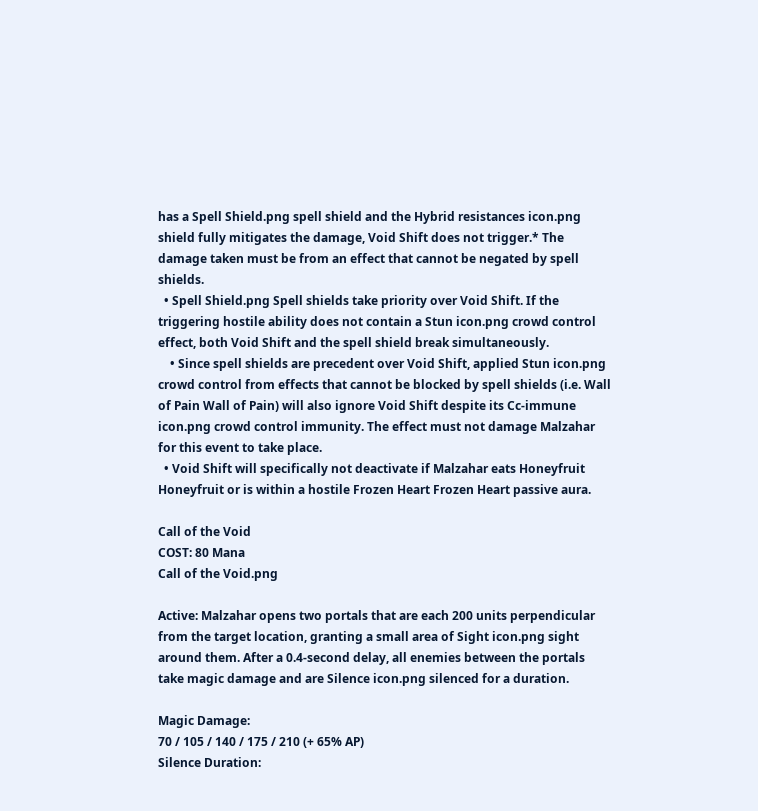has a Spell Shield.png spell shield and the Hybrid resistances icon.png shield fully mitigates the damage, Void Shift does not trigger.* The damage taken must be from an effect that cannot be negated by spell shields.
  • Spell Shield.png Spell shields take priority over Void Shift. If the triggering hostile ability does not contain a Stun icon.png crowd control effect, both Void Shift and the spell shield break simultaneously.
    • Since spell shields are precedent over Void Shift, applied Stun icon.png crowd control from effects that cannot be blocked by spell shields (i.e. Wall of Pain Wall of Pain) will also ignore Void Shift despite its Cc-immune icon.png crowd control immunity. The effect must not damage Malzahar for this event to take place.
  • Void Shift will specifically not deactivate if Malzahar eats Honeyfruit Honeyfruit or is within a hostile Frozen Heart Frozen Heart passive aura.

Call of the Void
COST: 80 Mana
Call of the Void.png

Active: Malzahar opens two portals that are each 200 units perpendicular from the target location, granting a small area of Sight icon.png sight around them. After a 0.4-second delay, all enemies between the portals take magic damage and are Silence icon.png silenced for a duration.

Magic Damage:
70 / 105 / 140 / 175 / 210 (+ 65% AP)
Silence Duration: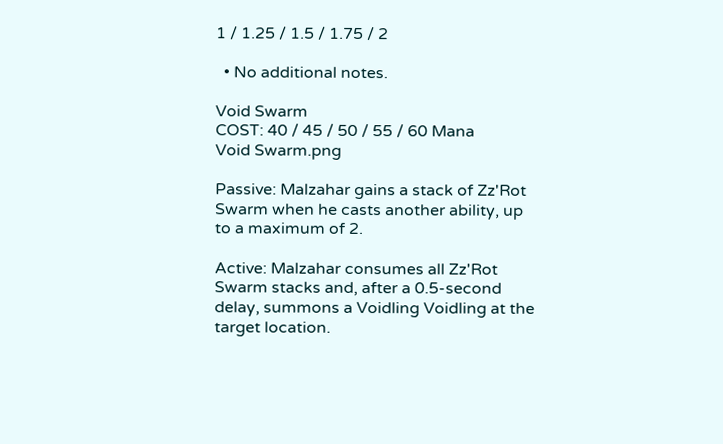1 / 1.25 / 1.5 / 1.75 / 2

  • No additional notes.

Void Swarm
COST: 40 / 45 / 50 / 55 / 60 Mana
Void Swarm.png

Passive: Malzahar gains a stack of Zz'Rot Swarm when he casts another ability, up to a maximum of 2.

Active: Malzahar consumes all Zz'Rot Swarm stacks and, after a 0.5-second delay, summons a Voidling Voidling at the target location.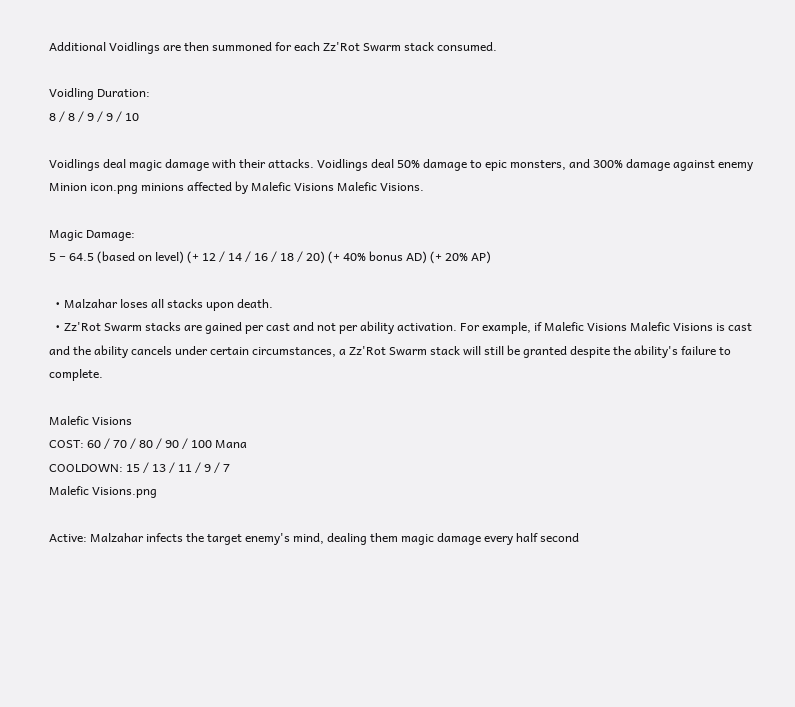Additional Voidlings are then summoned for each Zz'Rot Swarm stack consumed.

Voidling Duration:
8 / 8 / 9 / 9 / 10

Voidlings deal magic damage with their attacks. Voidlings deal 50% damage to epic monsters, and 300% damage against enemy Minion icon.png minions affected by Malefic Visions Malefic Visions.

Magic Damage:
5 − 64.5 (based on level) (+ 12 / 14 / 16 / 18 / 20) (+ 40% bonus AD) (+ 20% AP)

  • Malzahar loses all stacks upon death.
  • Zz'Rot Swarm stacks are gained per cast and not per ability activation. For example, if Malefic Visions Malefic Visions is cast and the ability cancels under certain circumstances, a Zz'Rot Swarm stack will still be granted despite the ability's failure to complete.

Malefic Visions
COST: 60 / 70 / 80 / 90 / 100 Mana
COOLDOWN: 15 / 13 / 11 / 9 / 7
Malefic Visions.png

Active: Malzahar infects the target enemy's mind, dealing them magic damage every half second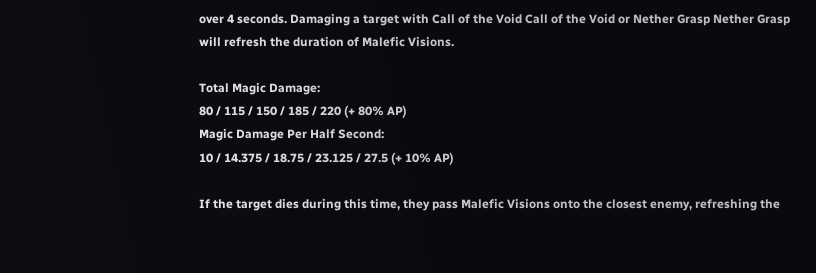over 4 seconds. Damaging a target with Call of the Void Call of the Void or Nether Grasp Nether Grasp will refresh the duration of Malefic Visions.

Total Magic Damage:
80 / 115 / 150 / 185 / 220 (+ 80% AP)
Magic Damage Per Half Second:
10 / 14.375 / 18.75 / 23.125 / 27.5 (+ 10% AP)

If the target dies during this time, they pass Malefic Visions onto the closest enemy, refreshing the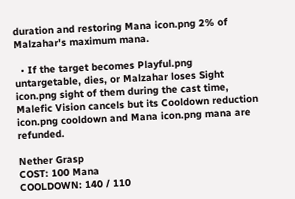duration and restoring Mana icon.png 2% of Malzahar's maximum mana.

  • If the target becomes Playful.png untargetable, dies, or Malzahar loses Sight icon.png sight of them during the cast time, Malefic Vision cancels but its Cooldown reduction icon.png cooldown and Mana icon.png mana are refunded.

Nether Grasp
COST: 100 Mana
COOLDOWN: 140 / 110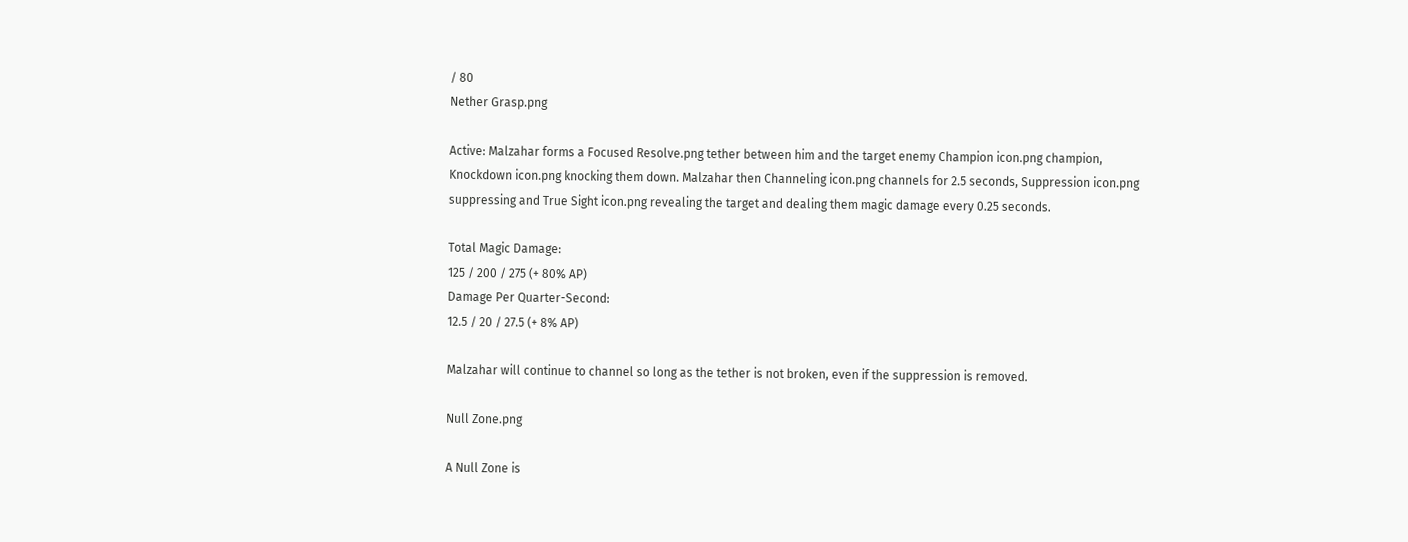/ 80
Nether Grasp.png

Active: Malzahar forms a Focused Resolve.png tether between him and the target enemy Champion icon.png champion, Knockdown icon.png knocking them down. Malzahar then Channeling icon.png channels for 2.5 seconds, Suppression icon.png suppressing and True Sight icon.png revealing the target and dealing them magic damage every 0.25 seconds.

Total Magic Damage:
125 / 200 / 275 (+ 80% AP)
Damage Per Quarter-Second:
12.5 / 20 / 27.5 (+ 8% AP)

Malzahar will continue to channel so long as the tether is not broken, even if the suppression is removed.

Null Zone.png

A Null Zone is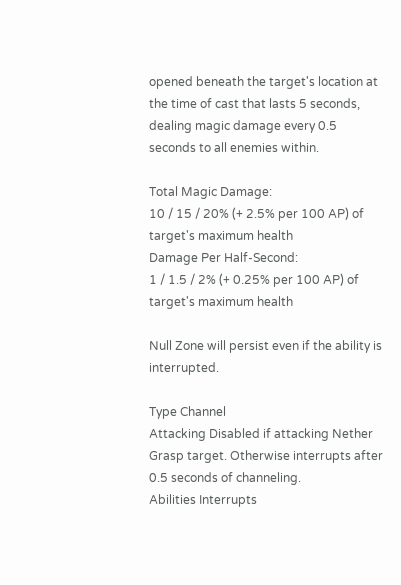opened beneath the target's location at the time of cast that lasts 5 seconds, dealing magic damage every 0.5 seconds to all enemies within.

Total Magic Damage:
10 / 15 / 20% (+ 2.5% per 100 AP) of target's maximum health
Damage Per Half-Second:
1 / 1.5 / 2% (+ 0.25% per 100 AP) of target's maximum health

Null Zone will persist even if the ability is interrupted.

Type Channel
Attacking Disabled if attacking Nether Grasp target. Otherwise interrupts after 0.5 seconds of channeling.
Abilities Interrupts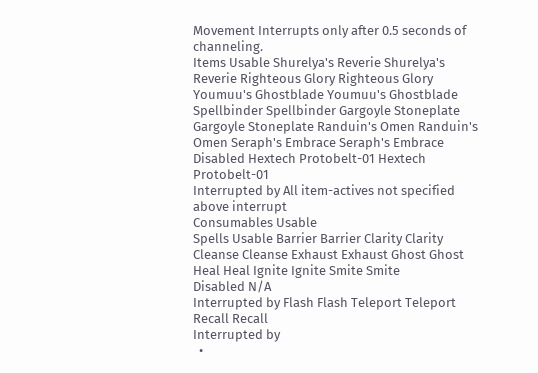Movement Interrupts only after 0.5 seconds of channeling.
Items Usable Shurelya's Reverie Shurelya's Reverie Righteous Glory Righteous Glory Youmuu's Ghostblade Youmuu's Ghostblade Spellbinder Spellbinder Gargoyle Stoneplate Gargoyle Stoneplate Randuin's Omen Randuin's Omen Seraph's Embrace Seraph's Embrace
Disabled Hextech Protobelt-01 Hextech Protobelt-01
Interrupted by All item-actives not specified above interrupt
Consumables Usable
Spells Usable Barrier Barrier Clarity Clarity Cleanse Cleanse Exhaust Exhaust Ghost Ghost Heal Heal Ignite Ignite Smite Smite
Disabled N/A
Interrupted by Flash Flash Teleport Teleport Recall Recall
Interrupted by
  •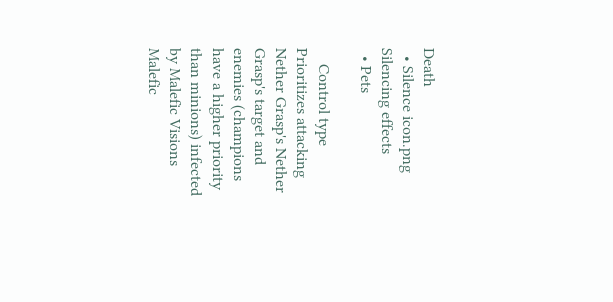Death
  • Silence icon.png Silencing effects
  • Pets

    Control type Prioritizes attacking Nether Grasp's Nether Grasp's target and enemies (champions have a higher priority than minions) infected by Malefic Visions Malefic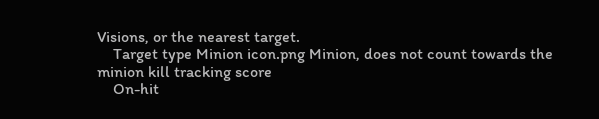Visions, or the nearest target.
    Target type Minion icon.png Minion, does not count towards the minion kill tracking score
    On-hit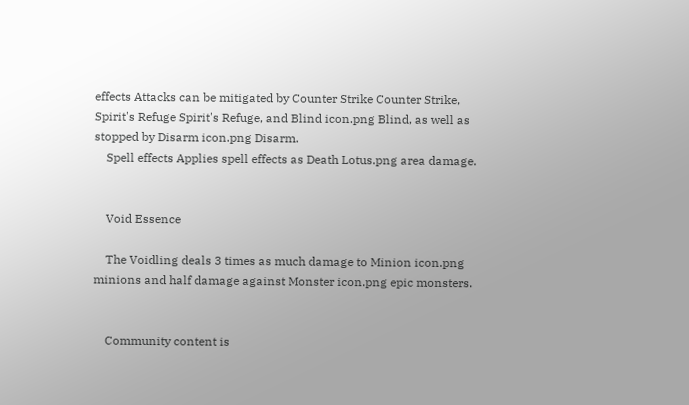effects Attacks can be mitigated by Counter Strike Counter Strike, Spirit's Refuge Spirit's Refuge, and Blind icon.png Blind, as well as stopped by Disarm icon.png Disarm.
    Spell effects Applies spell effects as Death Lotus.png area damage.


    Void Essence

    The Voidling deals 3 times as much damage to Minion icon.png minions and half damage against Monster icon.png epic monsters.


    Community content is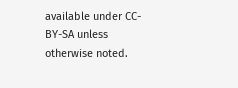available under CC-BY-SA unless otherwise noted.